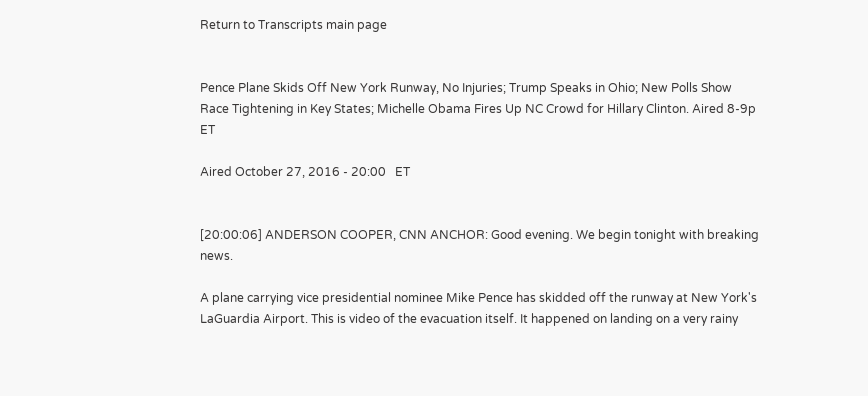Return to Transcripts main page


Pence Plane Skids Off New York Runway, No Injuries; Trump Speaks in Ohio; New Polls Show Race Tightening in Key States; Michelle Obama Fires Up NC Crowd for Hillary Clinton. Aired 8-9p ET

Aired October 27, 2016 - 20:00   ET


[20:00:06] ANDERSON COOPER, CNN ANCHOR: Good evening. We begin tonight with breaking news.

A plane carrying vice presidential nominee Mike Pence has skidded off the runway at New York's LaGuardia Airport. This is video of the evacuation itself. It happened on landing on a very rainy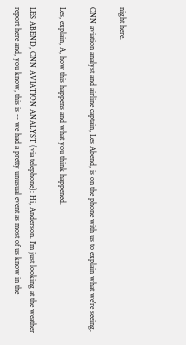night here.

CNN aviation analyst and airline captain, Les Abend, is on the phone with us to explain what we're seeing.

Les, explain, A, how this happens and what you think happened.

LES ABEND, CNN AVIATION ANALYST (via telephone): Hi, Anderson. I'm just looking at the weather report here and, you know, this is -- we had a pretty unusual event as most of us know in the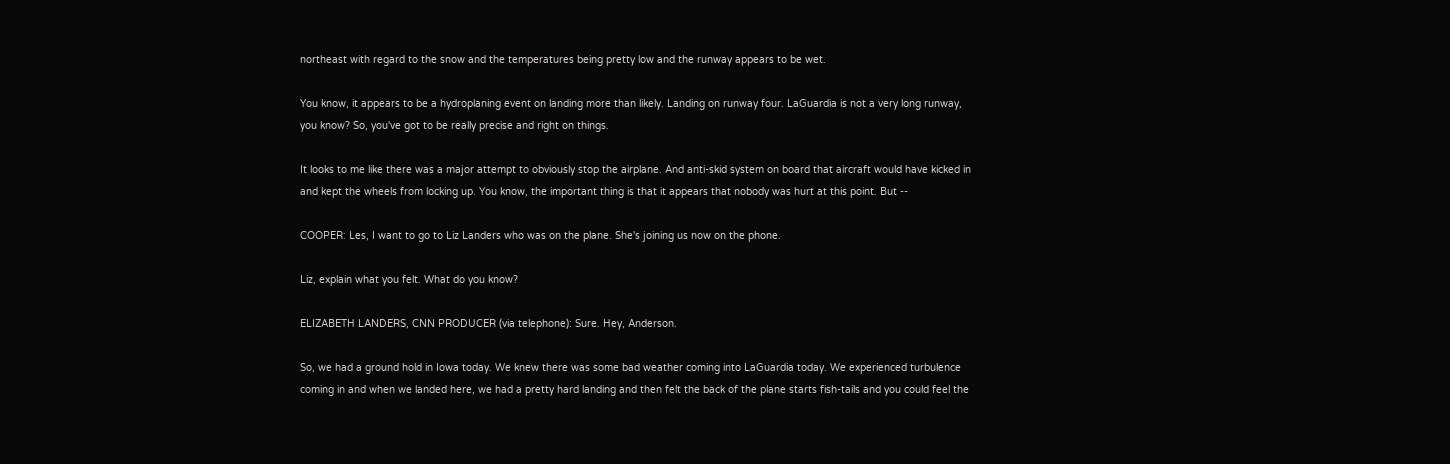northeast with regard to the snow and the temperatures being pretty low and the runway appears to be wet.

You know, it appears to be a hydroplaning event on landing more than likely. Landing on runway four. LaGuardia is not a very long runway, you know? So, you've got to be really precise and right on things.

It looks to me like there was a major attempt to obviously stop the airplane. And anti-skid system on board that aircraft would have kicked in and kept the wheels from locking up. You know, the important thing is that it appears that nobody was hurt at this point. But --

COOPER: Les, I want to go to Liz Landers who was on the plane. She's joining us now on the phone.

Liz, explain what you felt. What do you know?

ELIZABETH LANDERS, CNN PRODUCER (via telephone): Sure. Hey, Anderson.

So, we had a ground hold in Iowa today. We knew there was some bad weather coming into LaGuardia today. We experienced turbulence coming in and when we landed here, we had a pretty hard landing and then felt the back of the plane starts fish-tails and you could feel the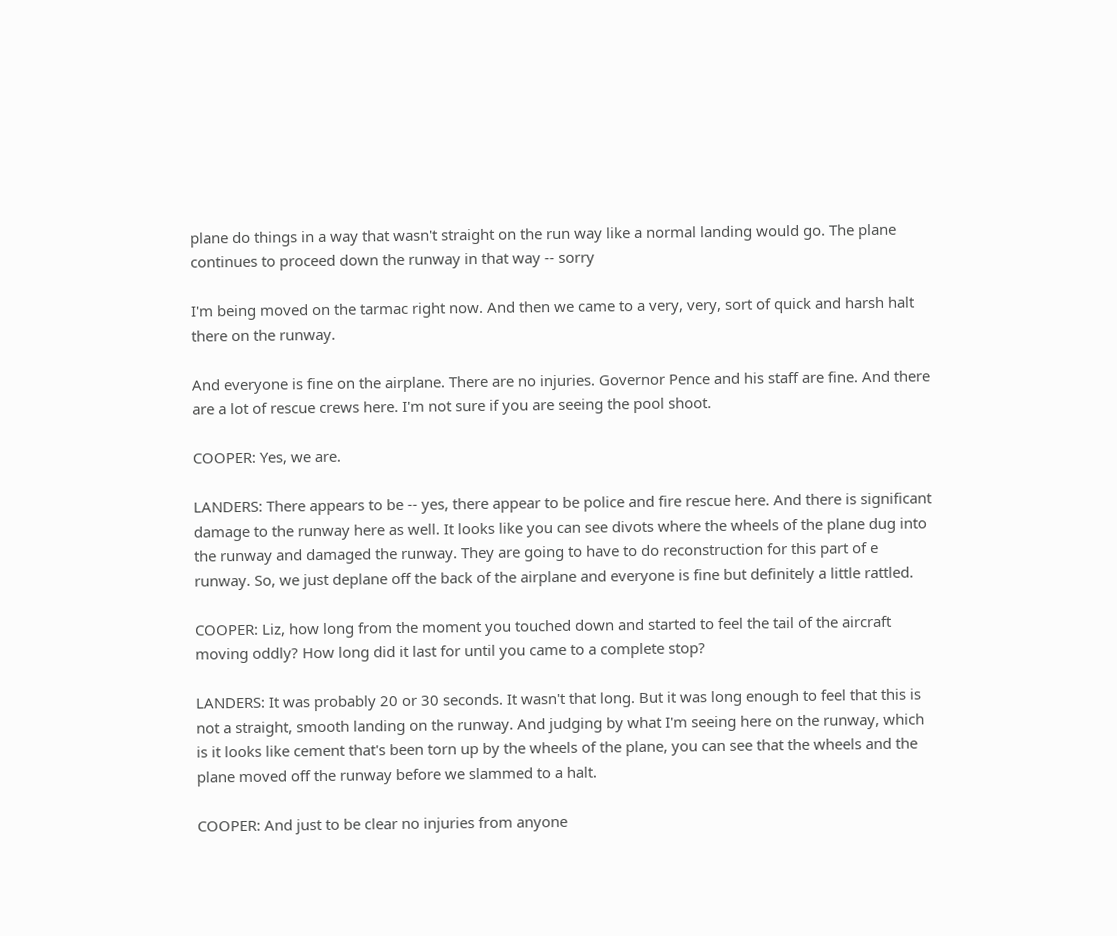plane do things in a way that wasn't straight on the run way like a normal landing would go. The plane continues to proceed down the runway in that way -- sorry

I'm being moved on the tarmac right now. And then we came to a very, very, sort of quick and harsh halt there on the runway.

And everyone is fine on the airplane. There are no injuries. Governor Pence and his staff are fine. And there are a lot of rescue crews here. I'm not sure if you are seeing the pool shoot.

COOPER: Yes, we are.

LANDERS: There appears to be -- yes, there appear to be police and fire rescue here. And there is significant damage to the runway here as well. It looks like you can see divots where the wheels of the plane dug into the runway and damaged the runway. They are going to have to do reconstruction for this part of e runway. So, we just deplane off the back of the airplane and everyone is fine but definitely a little rattled.

COOPER: Liz, how long from the moment you touched down and started to feel the tail of the aircraft moving oddly? How long did it last for until you came to a complete stop?

LANDERS: It was probably 20 or 30 seconds. It wasn't that long. But it was long enough to feel that this is not a straight, smooth landing on the runway. And judging by what I'm seeing here on the runway, which is it looks like cement that's been torn up by the wheels of the plane, you can see that the wheels and the plane moved off the runway before we slammed to a halt.

COOPER: And just to be clear no injuries from anyone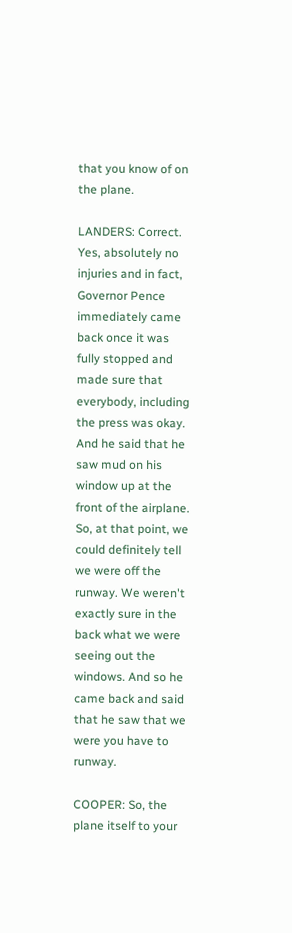that you know of on the plane.

LANDERS: Correct. Yes, absolutely no injuries and in fact, Governor Pence immediately came back once it was fully stopped and made sure that everybody, including the press was okay. And he said that he saw mud on his window up at the front of the airplane. So, at that point, we could definitely tell we were off the runway. We weren't exactly sure in the back what we were seeing out the windows. And so he came back and said that he saw that we were you have to runway.

COOPER: So, the plane itself to your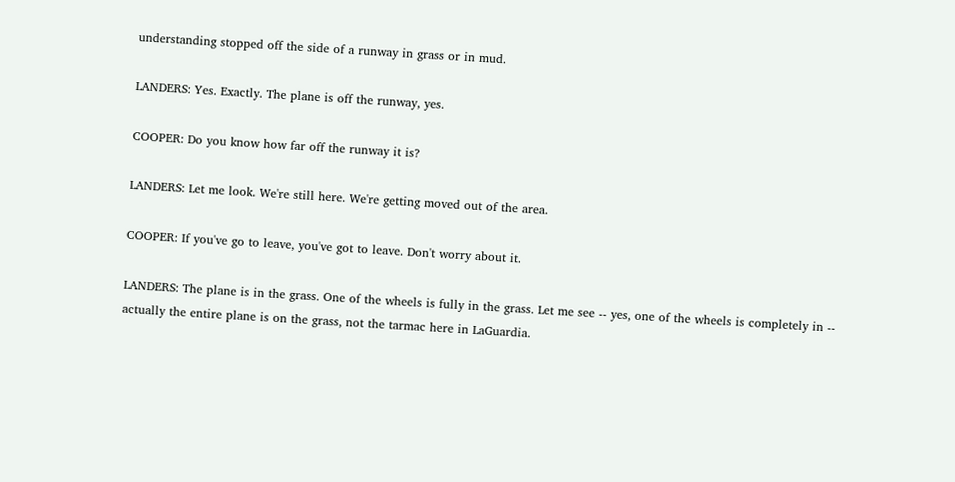understanding stopped off the side of a runway in grass or in mud.

LANDERS: Yes. Exactly. The plane is off the runway, yes.

COOPER: Do you know how far off the runway it is?

LANDERS: Let me look. We're still here. We're getting moved out of the area.

COOPER: If you've go to leave, you've got to leave. Don't worry about it.

LANDERS: The plane is in the grass. One of the wheels is fully in the grass. Let me see -- yes, one of the wheels is completely in -- actually the entire plane is on the grass, not the tarmac here in LaGuardia.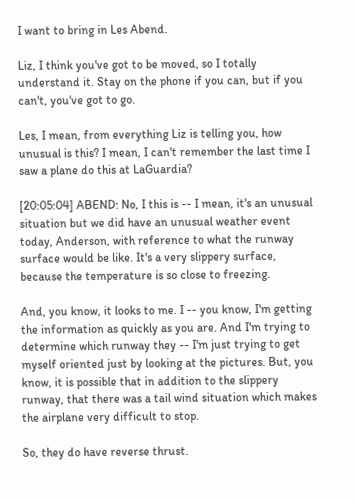I want to bring in Les Abend.

Liz, I think you've got to be moved, so I totally understand it. Stay on the phone if you can, but if you can't, you've got to go.

Les, I mean, from everything Liz is telling you, how unusual is this? I mean, I can't remember the last time I saw a plane do this at LaGuardia?

[20:05:04] ABEND: No, I this is -- I mean, it's an unusual situation but we did have an unusual weather event today, Anderson, with reference to what the runway surface would be like. It's a very slippery surface, because the temperature is so close to freezing.

And, you know, it looks to me. I -- you know, I'm getting the information as quickly as you are. And I'm trying to determine which runway they -- I'm just trying to get myself oriented just by looking at the pictures. But, you know, it is possible that in addition to the slippery runway, that there was a tail wind situation which makes the airplane very difficult to stop.

So, they do have reverse thrust.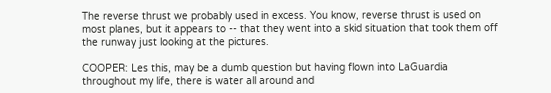The reverse thrust we probably used in excess. You know, reverse thrust is used on most planes, but it appears to -- that they went into a skid situation that took them off the runway just looking at the pictures.

COOPER: Les this, may be a dumb question but having flown into LaGuardia throughout my life, there is water all around and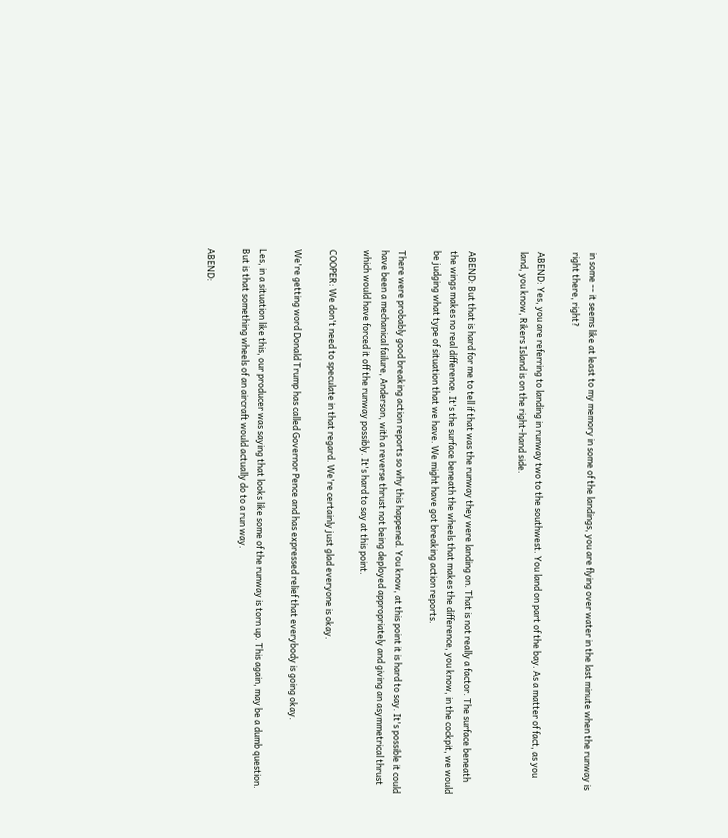in some -- it seems like at least to my memory in some of the landings, you are flying over water in the last minute when the runway is right there, right?

ABEND: Yes, you are referring to landing in runway two to the southwest. You land on part of the bay. As a matter of fact, as you land, you know, Rikers Island is on the right-hand side.


ABEND: But that is hard for me to tell if that was the runway they were landing on. That is not really a factor. The surface beneath the wings makes no real difference. It's the surface beneath the wheels that makes the difference, you know, in the cockpit, we would be judging what type of situation that we have. We might have got breaking action reports.

There were probably good breaking action reports so why this happened. You know, at this point it is hard to say. It's possible it could have been a mechanical failure, Anderson, with a reverse thrust not being deployed appropriately and giving an asymmetrical thrust which would have forced it off the runway possibly. It's hard to say at this point.

COOPER: We don't need to speculate in that regard. We're certainly just glad everyone is okay.

We're getting word Donald Trump has called Governor Pence and has expressed relief that everybody is going okay.

Les, in a situation like this, our producer was saying that looks like some of the runway is torn up. This again, may be a dumb question. But is that something wheels of an aircraft would actually do to a run way.

ABEND: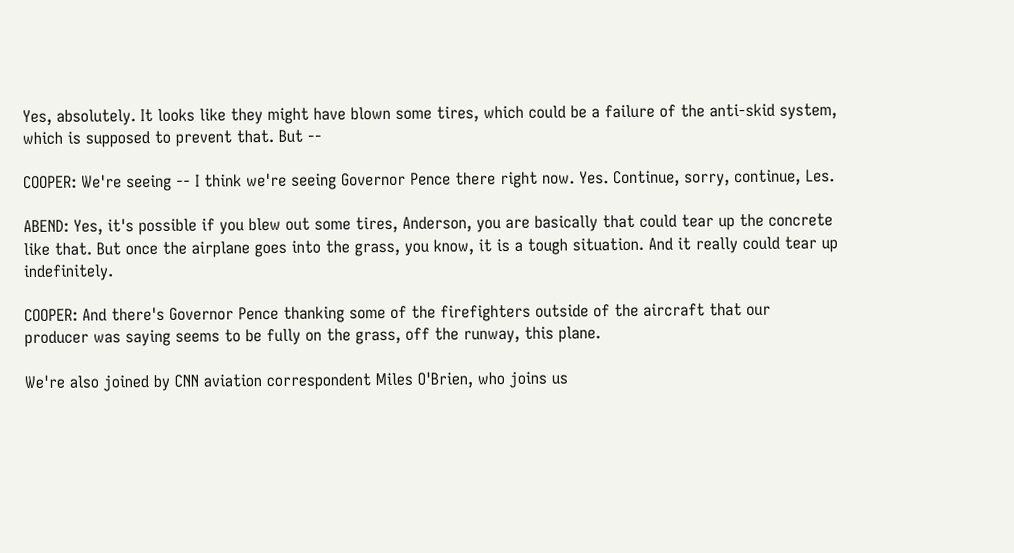Yes, absolutely. It looks like they might have blown some tires, which could be a failure of the anti-skid system, which is supposed to prevent that. But --

COOPER: We're seeing -- I think we're seeing Governor Pence there right now. Yes. Continue, sorry, continue, Les.

ABEND: Yes, it's possible if you blew out some tires, Anderson, you are basically that could tear up the concrete like that. But once the airplane goes into the grass, you know, it is a tough situation. And it really could tear up indefinitely.

COOPER: And there's Governor Pence thanking some of the firefighters outside of the aircraft that our producer was saying seems to be fully on the grass, off the runway, this plane.

We're also joined by CNN aviation correspondent Miles O'Brien, who joins us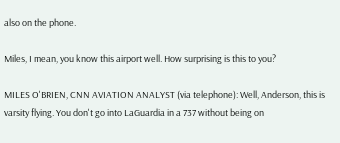also on the phone.

Miles, I mean, you know this airport well. How surprising is this to you?

MILES O'BRIEN, CNN AVIATION ANALYST (via telephone): Well, Anderson, this is varsity flying. You don't go into LaGuardia in a 737 without being on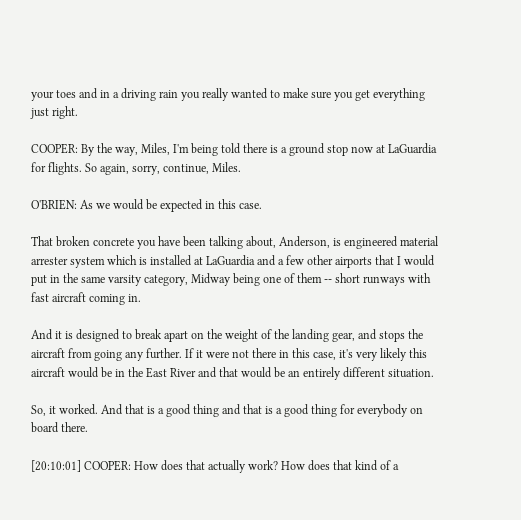your toes and in a driving rain you really wanted to make sure you get everything just right.

COOPER: By the way, Miles, I'm being told there is a ground stop now at LaGuardia for flights. So again, sorry, continue, Miles.

O'BRIEN: As we would be expected in this case.

That broken concrete you have been talking about, Anderson, is engineered material arrester system which is installed at LaGuardia and a few other airports that I would put in the same varsity category, Midway being one of them -- short runways with fast aircraft coming in.

And it is designed to break apart on the weight of the landing gear, and stops the aircraft from going any further. If it were not there in this case, it's very likely this aircraft would be in the East River and that would be an entirely different situation.

So, it worked. And that is a good thing and that is a good thing for everybody on board there.

[20:10:01] COOPER: How does that actually work? How does that kind of a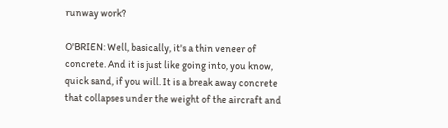runway work?

O'BRIEN: Well, basically, it's a thin veneer of concrete. And it is just like going into, you know, quick sand, if you will. It is a break away concrete that collapses under the weight of the aircraft and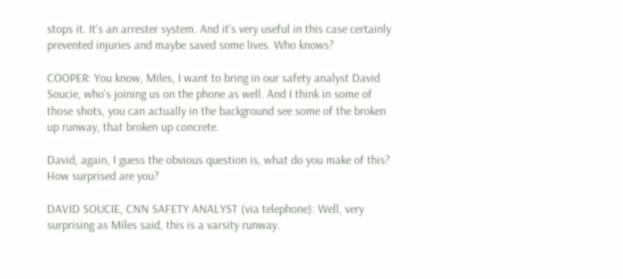stops it. It's an arrester system. And it's very useful in this case certainly prevented injuries and maybe saved some lives. Who knows?

COOPER: You know, Miles, I want to bring in our safety analyst David Soucie, who's joining us on the phone as well. And I think in some of those shots, you can actually in the background see some of the broken up runway, that broken up concrete.

David, again, I guess the obvious question is, what do you make of this? How surprised are you?

DAVID SOUCIE, CNN SAFETY ANALYST (via telephone): Well, very surprising as Miles said, this is a varsity runway.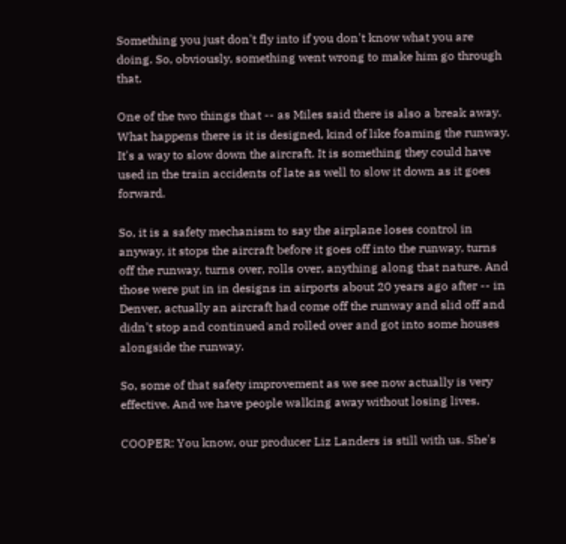Something you just don't fly into if you don't know what you are doing. So, obviously, something went wrong to make him go through that.

One of the two things that -- as Miles said there is also a break away. What happens there is it is designed, kind of like foaming the runway. It's a way to slow down the aircraft. It is something they could have used in the train accidents of late as well to slow it down as it goes forward.

So, it is a safety mechanism to say the airplane loses control in anyway, it stops the aircraft before it goes off into the runway, turns off the runway, turns over, rolls over, anything along that nature. And those were put in in designs in airports about 20 years ago after -- in Denver, actually an aircraft had come off the runway and slid off and didn't stop and continued and rolled over and got into some houses alongside the runway.

So, some of that safety improvement as we see now actually is very effective. And we have people walking away without losing lives.

COOPER: You know, our producer Liz Landers is still with us. She's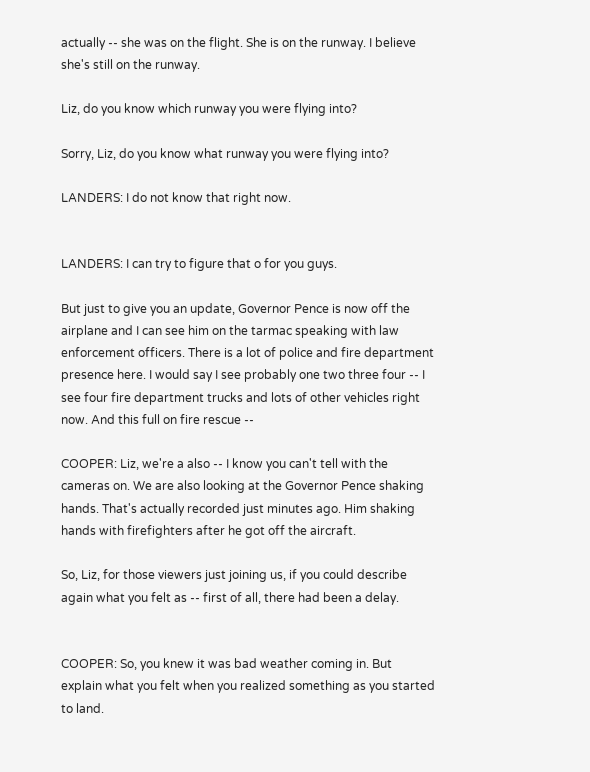actually -- she was on the flight. She is on the runway. I believe she's still on the runway.

Liz, do you know which runway you were flying into?

Sorry, Liz, do you know what runway you were flying into?

LANDERS: I do not know that right now.


LANDERS: I can try to figure that o for you guys.

But just to give you an update, Governor Pence is now off the airplane and I can see him on the tarmac speaking with law enforcement officers. There is a lot of police and fire department presence here. I would say I see probably one two three four -- I see four fire department trucks and lots of other vehicles right now. And this full on fire rescue --

COOPER: Liz, we're a also -- I know you can't tell with the cameras on. We are also looking at the Governor Pence shaking hands. That's actually recorded just minutes ago. Him shaking hands with firefighters after he got off the aircraft.

So, Liz, for those viewers just joining us, if you could describe again what you felt as -- first of all, there had been a delay.


COOPER: So, you knew it was bad weather coming in. But explain what you felt when you realized something as you started to land.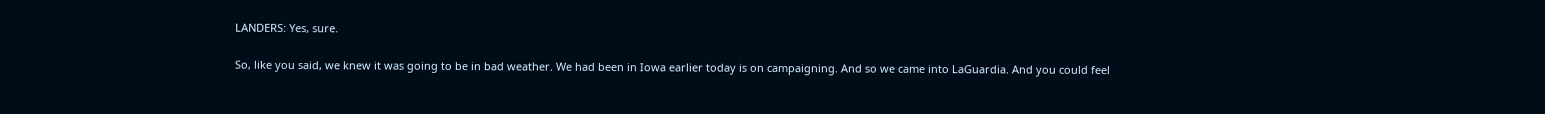LANDERS: Yes, sure.

So, like you said, we knew it was going to be in bad weather. We had been in Iowa earlier today is on campaigning. And so we came into LaGuardia. And you could feel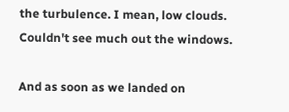the turbulence. I mean, low clouds. Couldn't see much out the windows.

And as soon as we landed on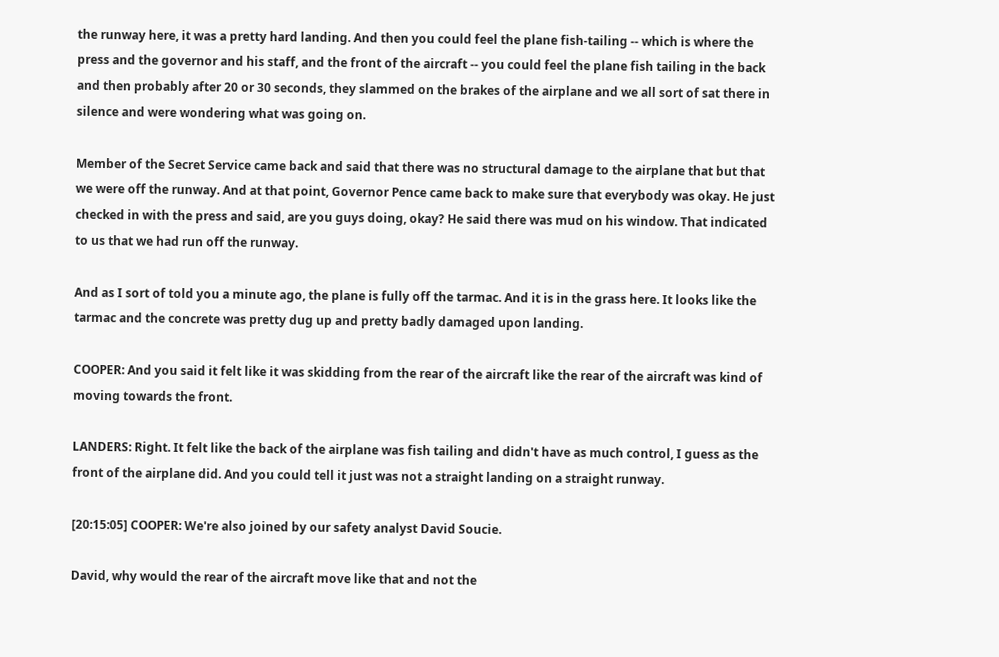the runway here, it was a pretty hard landing. And then you could feel the plane fish-tailing -- which is where the press and the governor and his staff, and the front of the aircraft -- you could feel the plane fish tailing in the back and then probably after 20 or 30 seconds, they slammed on the brakes of the airplane and we all sort of sat there in silence and were wondering what was going on.

Member of the Secret Service came back and said that there was no structural damage to the airplane that but that we were off the runway. And at that point, Governor Pence came back to make sure that everybody was okay. He just checked in with the press and said, are you guys doing, okay? He said there was mud on his window. That indicated to us that we had run off the runway.

And as I sort of told you a minute ago, the plane is fully off the tarmac. And it is in the grass here. It looks like the tarmac and the concrete was pretty dug up and pretty badly damaged upon landing.

COOPER: And you said it felt like it was skidding from the rear of the aircraft like the rear of the aircraft was kind of moving towards the front.

LANDERS: Right. It felt like the back of the airplane was fish tailing and didn't have as much control, I guess as the front of the airplane did. And you could tell it just was not a straight landing on a straight runway.

[20:15:05] COOPER: We're also joined by our safety analyst David Soucie.

David, why would the rear of the aircraft move like that and not the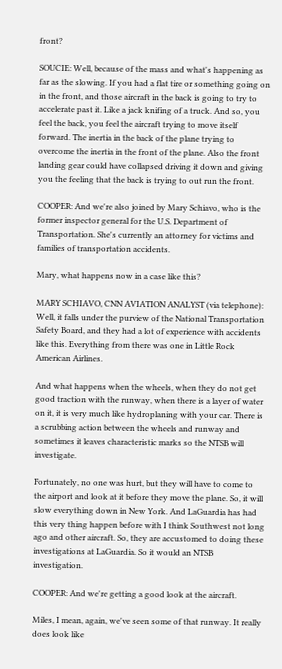front?

SOUCIE: Well, because of the mass and what's happening as far as the slowing. If you had a flat tire or something going on in the front, and those aircraft in the back is going to try to accelerate past it. Like a jack knifing of a truck. And so, you feel the back, you feel the aircraft trying to move itself forward. The inertia in the back of the plane trying to overcome the inertia in the front of the plane. Also the front landing gear could have collapsed driving it down and giving you the feeling that the back is trying to out run the front.

COOPER: And we're also joined by Mary Schiavo, who is the former inspector general for the U.S. Department of Transportation. She's currently an attorney for victims and families of transportation accidents.

Mary, what happens now in a case like this?

MARY SCHIAVO, CNN AVIATION ANALYST (via telephone): Well, it falls under the purview of the National Transportation Safety Board, and they had a lot of experience with accidents like this. Everything from there was one in Little Rock American Airlines.

And what happens when the wheels, when they do not get good traction with the runway, when there is a layer of water on it, it is very much like hydroplaning with your car. There is a scrubbing action between the wheels and runway and sometimes it leaves characteristic marks so the NTSB will investigate.

Fortunately, no one was hurt, but they will have to come to the airport and look at it before they move the plane. So, it will slow everything down in New York. And LaGuardia has had this very thing happen before with I think Southwest not long ago and other aircraft. So, they are accustomed to doing these investigations at LaGuardia. So it would an NTSB investigation.

COOPER: And we're getting a good look at the aircraft.

Miles, I mean, again, we've seen some of that runway. It really does look like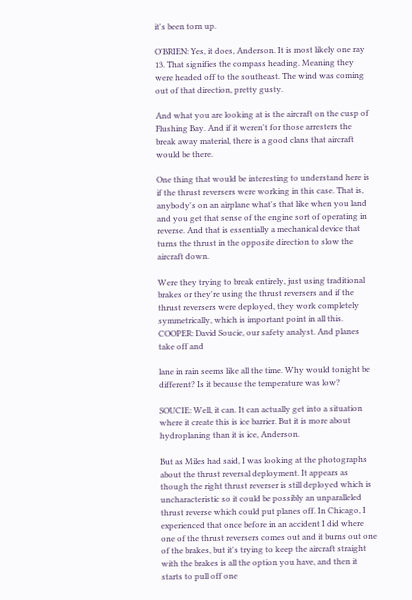it's been torn up.

O'BRIEN: Yes, it does, Anderson. It is most likely one ray 13. That signifies the compass heading. Meaning they were headed off to the southeast. The wind was coming out of that direction, pretty gusty.

And what you are looking at is the aircraft on the cusp of Flushing Bay. And if it weren't for those arresters the break away material, there is a good clans that aircraft would be there.

One thing that would be interesting to understand here is if the thrust reversers were working in this case. That is, anybody's on an airplane what's that like when you land and you get that sense of the engine sort of operating in reverse. And that is essentially a mechanical device that turns the thrust in the opposite direction to slow the aircraft down.

Were they trying to break entirely, just using traditional brakes or they're using the thrust reversers and if the thrust reversers were deployed, they work completely symmetrically, which is important point in all this. COOPER: David Soucie, our safety analyst. And planes take off and

lane in rain seems like all the time. Why would tonight be different? Is it because the temperature was low?

SOUCIE: Well, it can. It can actually get into a situation where it create this is ice barrier. But it is more about hydroplaning than it is ice, Anderson.

But as Miles had said, I was looking at the photographs about the thrust reversal deployment. It appears as though the right thrust reverser is still deployed which is uncharacteristic so it could be possibly an unparalleled thrust reverse which could put planes off. In Chicago, I experienced that once before in an accident I did where one of the thrust reversers comes out and it burns out one of the brakes, but it's trying to keep the aircraft straight with the brakes is all the option you have, and then it starts to pull off one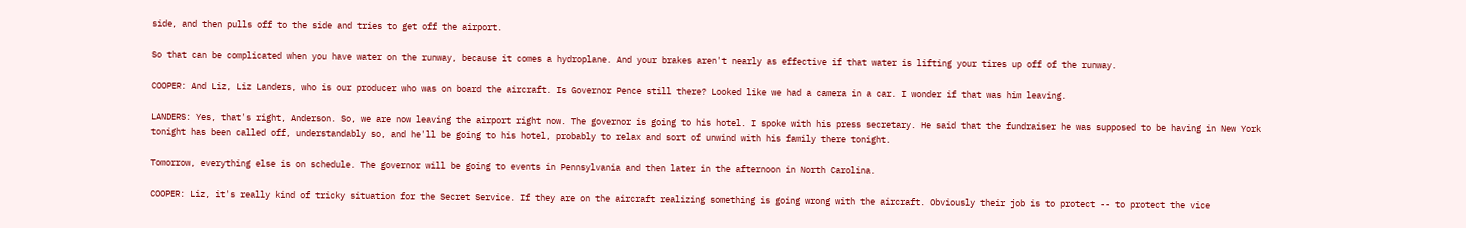side, and then pulls off to the side and tries to get off the airport.

So that can be complicated when you have water on the runway, because it comes a hydroplane. And your brakes aren't nearly as effective if that water is lifting your tires up off of the runway.

COOPER: And Liz, Liz Landers, who is our producer who was on board the aircraft. Is Governor Pence still there? Looked like we had a camera in a car. I wonder if that was him leaving.

LANDERS: Yes, that's right, Anderson. So, we are now leaving the airport right now. The governor is going to his hotel. I spoke with his press secretary. He said that the fundraiser he was supposed to be having in New York tonight has been called off, understandably so, and he'll be going to his hotel, probably to relax and sort of unwind with his family there tonight.

Tomorrow, everything else is on schedule. The governor will be going to events in Pennsylvania and then later in the afternoon in North Carolina.

COOPER: Liz, it's really kind of tricky situation for the Secret Service. If they are on the aircraft realizing something is going wrong with the aircraft. Obviously their job is to protect -- to protect the vice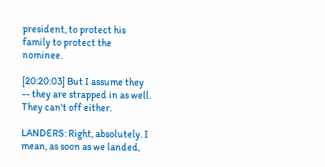president, to protect his family to protect the nominee.

[20:20:03] But I assume they -- they are strapped in as well. They can't off either.

LANDERS: Right, absolutely. I mean, as soon as we landed,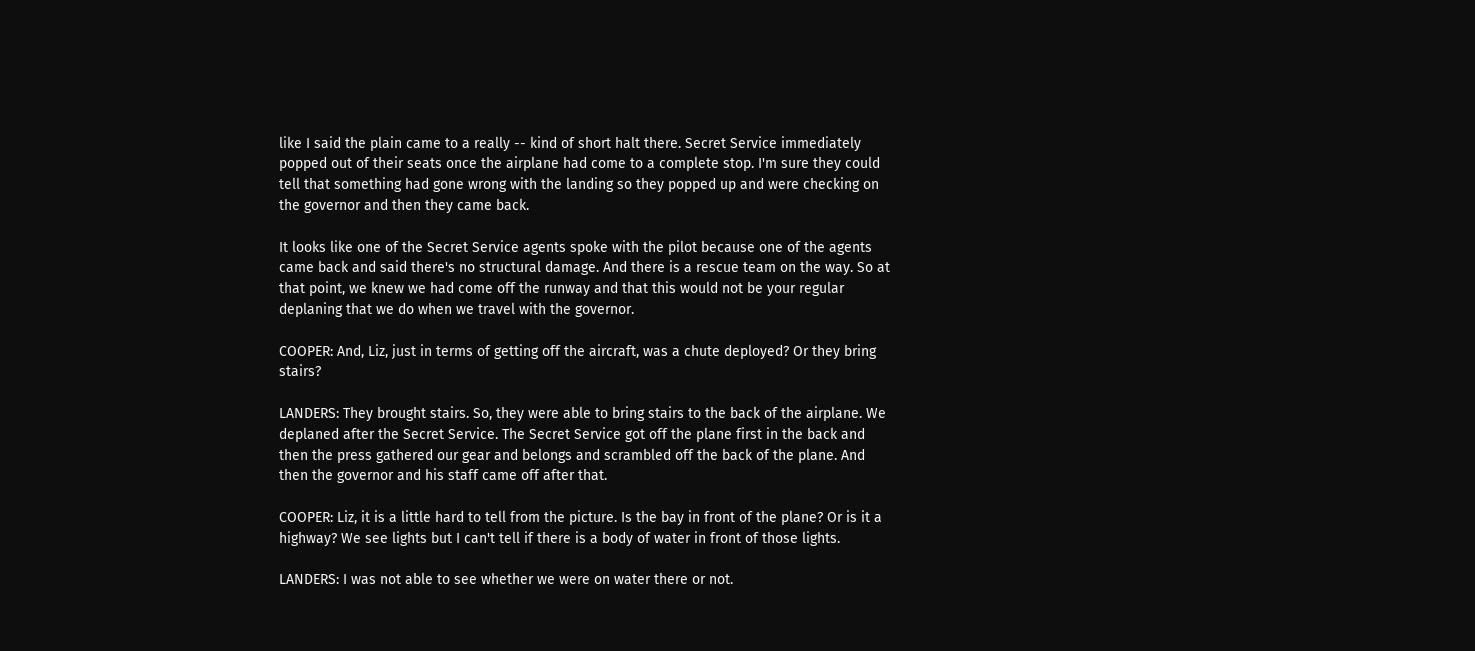like I said the plain came to a really -- kind of short halt there. Secret Service immediately popped out of their seats once the airplane had come to a complete stop. I'm sure they could tell that something had gone wrong with the landing so they popped up and were checking on the governor and then they came back.

It looks like one of the Secret Service agents spoke with the pilot because one of the agents came back and said there's no structural damage. And there is a rescue team on the way. So at that point, we knew we had come off the runway and that this would not be your regular deplaning that we do when we travel with the governor.

COOPER: And, Liz, just in terms of getting off the aircraft, was a chute deployed? Or they bring stairs?

LANDERS: They brought stairs. So, they were able to bring stairs to the back of the airplane. We deplaned after the Secret Service. The Secret Service got off the plane first in the back and then the press gathered our gear and belongs and scrambled off the back of the plane. And then the governor and his staff came off after that.

COOPER: Liz, it is a little hard to tell from the picture. Is the bay in front of the plane? Or is it a highway? We see lights but I can't tell if there is a body of water in front of those lights.

LANDERS: I was not able to see whether we were on water there or not.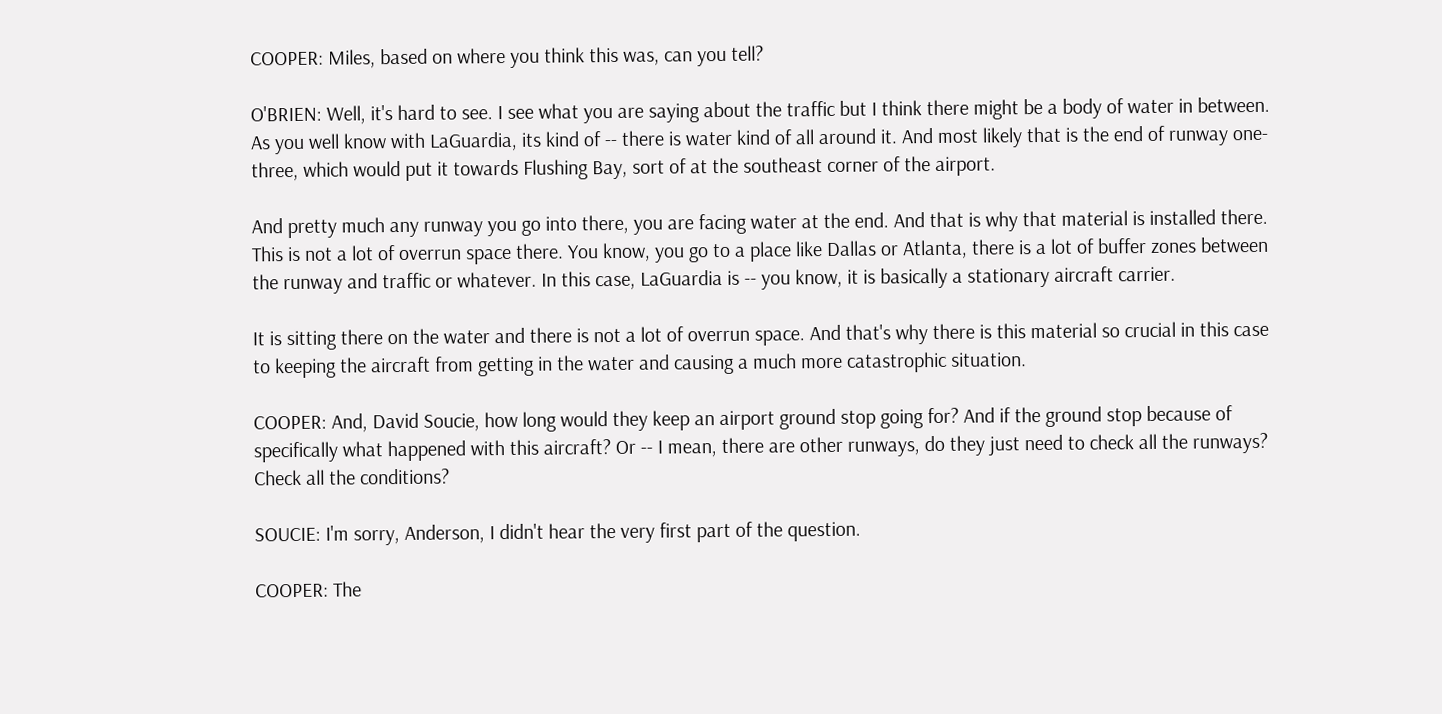COOPER: Miles, based on where you think this was, can you tell?

O'BRIEN: Well, it's hard to see. I see what you are saying about the traffic but I think there might be a body of water in between. As you well know with LaGuardia, its kind of -- there is water kind of all around it. And most likely that is the end of runway one-three, which would put it towards Flushing Bay, sort of at the southeast corner of the airport.

And pretty much any runway you go into there, you are facing water at the end. And that is why that material is installed there. This is not a lot of overrun space there. You know, you go to a place like Dallas or Atlanta, there is a lot of buffer zones between the runway and traffic or whatever. In this case, LaGuardia is -- you know, it is basically a stationary aircraft carrier.

It is sitting there on the water and there is not a lot of overrun space. And that's why there is this material so crucial in this case to keeping the aircraft from getting in the water and causing a much more catastrophic situation.

COOPER: And, David Soucie, how long would they keep an airport ground stop going for? And if the ground stop because of specifically what happened with this aircraft? Or -- I mean, there are other runways, do they just need to check all the runways? Check all the conditions?

SOUCIE: I'm sorry, Anderson, I didn't hear the very first part of the question.

COOPER: The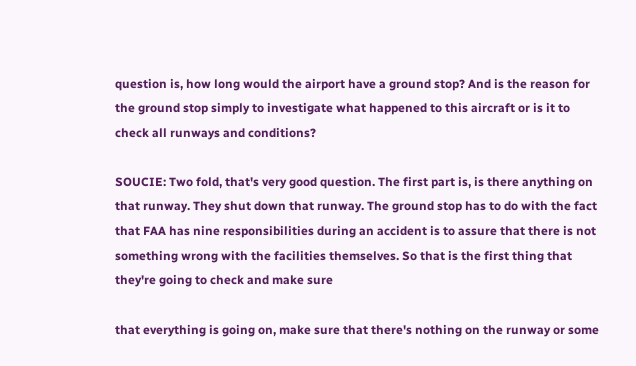question is, how long would the airport have a ground stop? And is the reason for the ground stop simply to investigate what happened to this aircraft or is it to check all runways and conditions?

SOUCIE: Two fold, that's very good question. The first part is, is there anything on that runway. They shut down that runway. The ground stop has to do with the fact that FAA has nine responsibilities during an accident is to assure that there is not something wrong with the facilities themselves. So that is the first thing that they're going to check and make sure

that everything is going on, make sure that there's nothing on the runway or some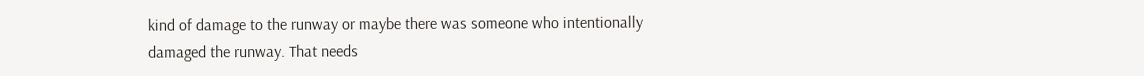kind of damage to the runway or maybe there was someone who intentionally damaged the runway. That needs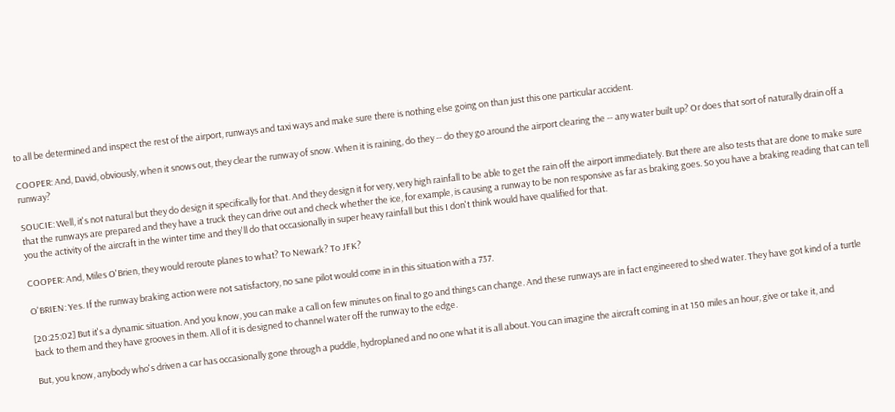to all be determined and inspect the rest of the airport, runways and taxi ways and make sure there is nothing else going on than just this one particular accident.

COOPER: And, David, obviously, when it snows out, they clear the runway of snow. When it is raining, do they -- do they go around the airport clearing the -- any water built up? Or does that sort of naturally drain off a runway?

SOUCIE: Well, it's not natural but they do design it specifically for that. And they design it for very, very high rainfall to be able to get the rain off the airport immediately. But there are also tests that are done to make sure that the runways are prepared and they have a truck they can drive out and check whether the ice, for example, is causing a runway to be non responsive as far as braking goes. So you have a braking reading that can tell you the activity of the aircraft in the winter time and they'll do that occasionally in super heavy rainfall but this I don't think would have qualified for that.

COOPER: And, Miles O'Brien, they would reroute planes to what? To Newark? To JFK?

O'BRIEN: Yes. If the runway braking action were not satisfactory, no sane pilot would come in in this situation with a 737.

[20:25:02] But it's a dynamic situation. And you know, you can make a call on few minutes on final to go and things can change. And these runways are in fact engineered to shed water. They have got kind of a turtle back to them and they have grooves in them. All of it is designed to channel water off the runway to the edge.

But, you know, anybody who's driven a car has occasionally gone through a puddle, hydroplaned and no one what it is all about. You can imagine the aircraft coming in at 150 miles an hour, give or take it, and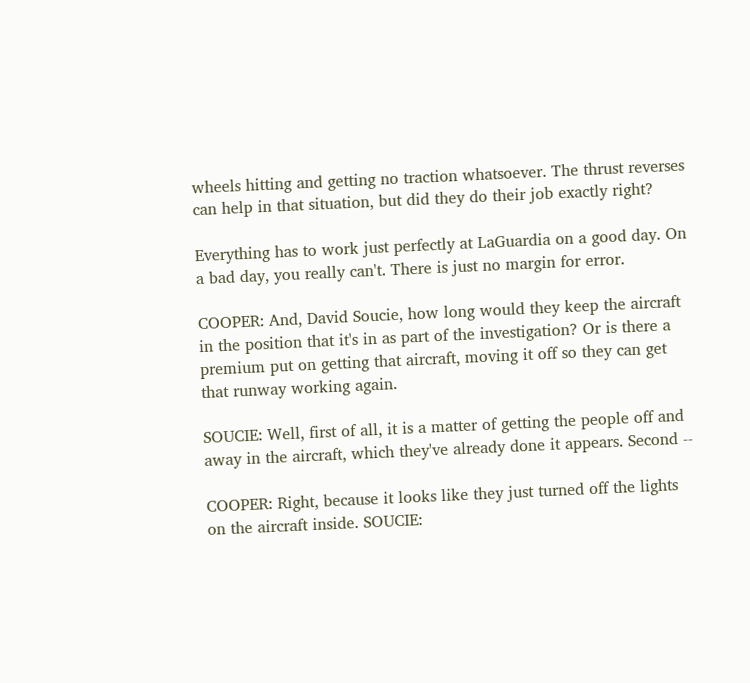wheels hitting and getting no traction whatsoever. The thrust reverses can help in that situation, but did they do their job exactly right?

Everything has to work just perfectly at LaGuardia on a good day. On a bad day, you really can't. There is just no margin for error.

COOPER: And, David Soucie, how long would they keep the aircraft in the position that it's in as part of the investigation? Or is there a premium put on getting that aircraft, moving it off so they can get that runway working again.

SOUCIE: Well, first of all, it is a matter of getting the people off and away in the aircraft, which they've already done it appears. Second --

COOPER: Right, because it looks like they just turned off the lights on the aircraft inside. SOUCIE: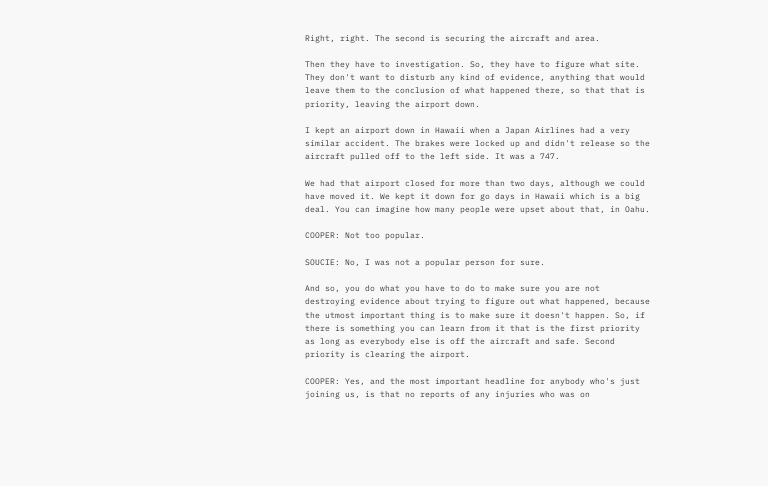Right, right. The second is securing the aircraft and area.

Then they have to investigation. So, they have to figure what site. They don't want to disturb any kind of evidence, anything that would leave them to the conclusion of what happened there, so that that is priority, leaving the airport down.

I kept an airport down in Hawaii when a Japan Airlines had a very similar accident. The brakes were locked up and didn't release so the aircraft pulled off to the left side. It was a 747.

We had that airport closed for more than two days, although we could have moved it. We kept it down for go days in Hawaii which is a big deal. You can imagine how many people were upset about that, in Oahu.

COOPER: Not too popular.

SOUCIE: No, I was not a popular person for sure.

And so, you do what you have to do to make sure you are not destroying evidence about trying to figure out what happened, because the utmost important thing is to make sure it doesn't happen. So, if there is something you can learn from it that is the first priority as long as everybody else is off the aircraft and safe. Second priority is clearing the airport.

COOPER: Yes, and the most important headline for anybody who's just joining us, is that no reports of any injuries who was on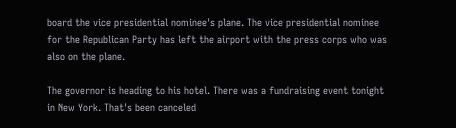board the vice presidential nominee's plane. The vice presidential nominee for the Republican Party has left the airport with the press corps who was also on the plane.

The governor is heading to his hotel. There was a fundraising event tonight in New York. That's been canceled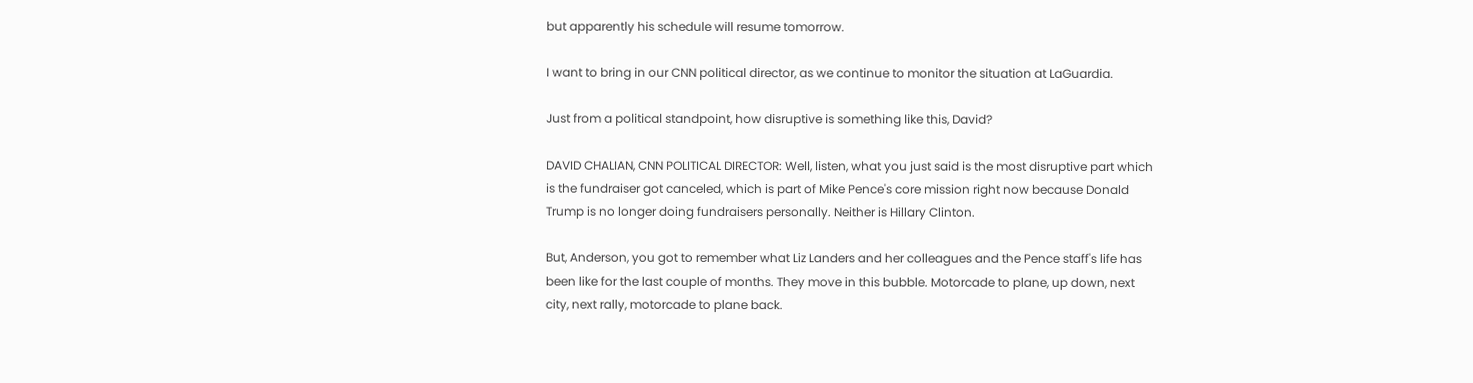but apparently his schedule will resume tomorrow.

I want to bring in our CNN political director, as we continue to monitor the situation at LaGuardia.

Just from a political standpoint, how disruptive is something like this, David?

DAVID CHALIAN, CNN POLITICAL DIRECTOR: Well, listen, what you just said is the most disruptive part which is the fundraiser got canceled, which is part of Mike Pence's core mission right now because Donald Trump is no longer doing fundraisers personally. Neither is Hillary Clinton.

But, Anderson, you got to remember what Liz Landers and her colleagues and the Pence staff's life has been like for the last couple of months. They move in this bubble. Motorcade to plane, up down, next city, next rally, motorcade to plane back.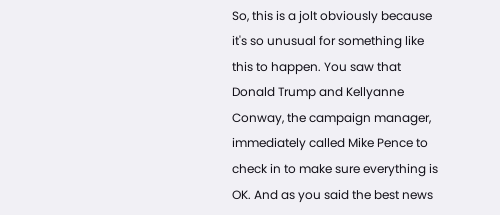So, this is a jolt obviously because it's so unusual for something like this to happen. You saw that Donald Trump and Kellyanne Conway, the campaign manager, immediately called Mike Pence to check in to make sure everything is OK. And as you said the best news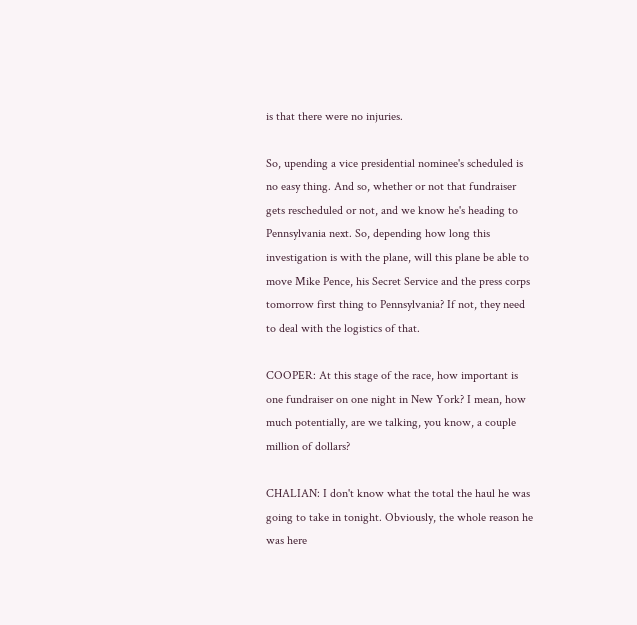is that there were no injuries.

So, upending a vice presidential nominee's scheduled is no easy thing. And so, whether or not that fundraiser gets rescheduled or not, and we know he's heading to Pennsylvania next. So, depending how long this investigation is with the plane, will this plane be able to move Mike Pence, his Secret Service and the press corps tomorrow first thing to Pennsylvania? If not, they need to deal with the logistics of that.

COOPER: At this stage of the race, how important is one fundraiser on one night in New York? I mean, how much potentially, are we talking, you know, a couple million of dollars?

CHALIAN: I don't know what the total the haul he was going to take in tonight. Obviously, the whole reason he was here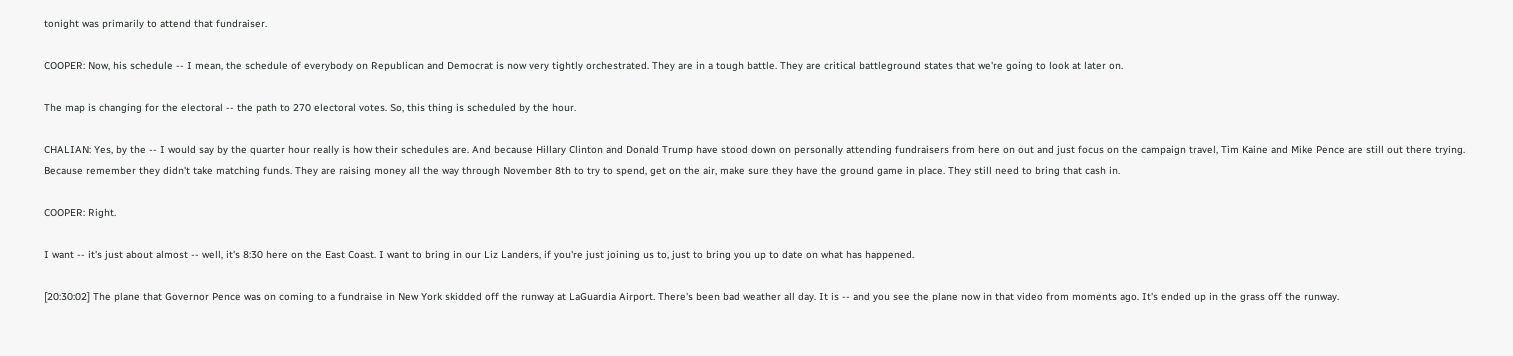tonight was primarily to attend that fundraiser.

COOPER: Now, his schedule -- I mean, the schedule of everybody on Republican and Democrat is now very tightly orchestrated. They are in a tough battle. They are critical battleground states that we're going to look at later on.

The map is changing for the electoral -- the path to 270 electoral votes. So, this thing is scheduled by the hour.

CHALIAN: Yes, by the -- I would say by the quarter hour really is how their schedules are. And because Hillary Clinton and Donald Trump have stood down on personally attending fundraisers from here on out and just focus on the campaign travel, Tim Kaine and Mike Pence are still out there trying. Because remember they didn't take matching funds. They are raising money all the way through November 8th to try to spend, get on the air, make sure they have the ground game in place. They still need to bring that cash in.

COOPER: Right.

I want -- it's just about almost -- well, it's 8:30 here on the East Coast. I want to bring in our Liz Landers, if you're just joining us to, just to bring you up to date on what has happened.

[20:30:02] The plane that Governor Pence was on coming to a fundraise in New York skidded off the runway at LaGuardia Airport. There's been bad weather all day. It is -- and you see the plane now in that video from moments ago. It's ended up in the grass off the runway.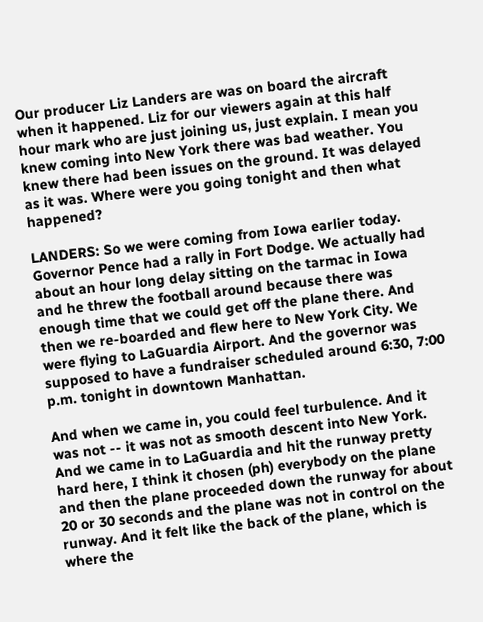Our producer Liz Landers are was on board the aircraft when it happened. Liz for our viewers again at this half hour mark who are just joining us, just explain. I mean you knew coming into New York there was bad weather. You knew there had been issues on the ground. It was delayed as it was. Where were you going tonight and then what happened?

LANDERS: So we were coming from Iowa earlier today. Governor Pence had a rally in Fort Dodge. We actually had about an hour long delay sitting on the tarmac in Iowa and he threw the football around because there was enough time that we could get off the plane there. And then we re-boarded and flew here to New York City. We were flying to LaGuardia Airport. And the governor was supposed to have a fundraiser scheduled around 6:30, 7:00 p.m. tonight in downtown Manhattan.

And when we came in, you could feel turbulence. And it was not -- it was not as smooth descent into New York. And we came in to LaGuardia and hit the runway pretty hard here, I think it chosen (ph) everybody on the plane and then the plane proceeded down the runway for about 20 or 30 seconds and the plane was not in control on the runway. And it felt like the back of the plane, which is where the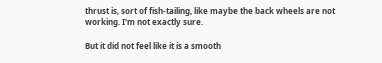thrust is, sort of fish-tailing, like maybe the back wheels are not working. I'm not exactly sure.

But it did not feel like it is a smooth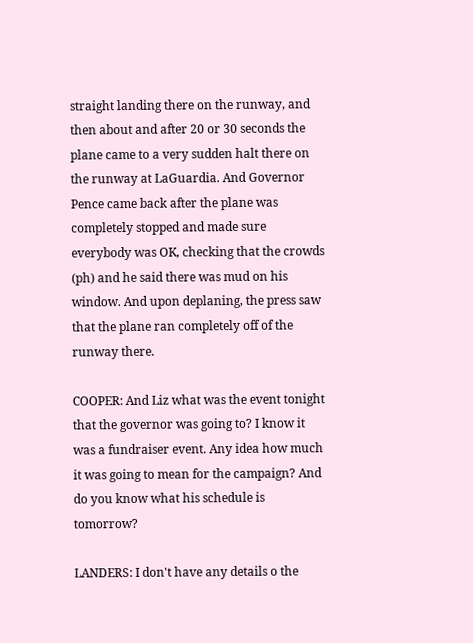straight landing there on the runway, and then about and after 20 or 30 seconds the plane came to a very sudden halt there on the runway at LaGuardia. And Governor Pence came back after the plane was completely stopped and made sure everybody was OK, checking that the crowds (ph) and he said there was mud on his window. And upon deplaning, the press saw that the plane ran completely off of the runway there.

COOPER: And Liz what was the event tonight that the governor was going to? I know it was a fundraiser event. Any idea how much it was going to mean for the campaign? And do you know what his schedule is tomorrow?

LANDERS: I don't have any details o the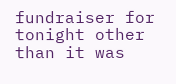fundraiser for tonight other than it was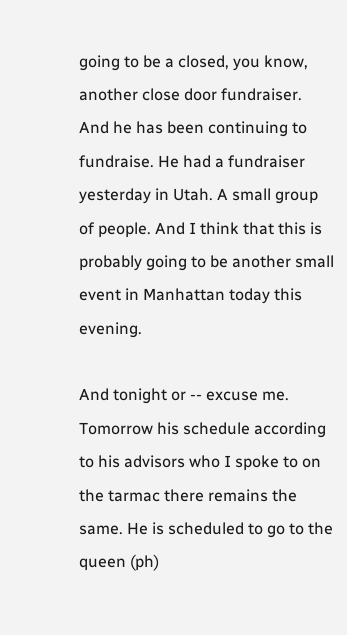going to be a closed, you know, another close door fundraiser. And he has been continuing to fundraise. He had a fundraiser yesterday in Utah. A small group of people. And I think that this is probably going to be another small event in Manhattan today this evening.

And tonight or -- excuse me. Tomorrow his schedule according to his advisors who I spoke to on the tarmac there remains the same. He is scheduled to go to the queen (ph)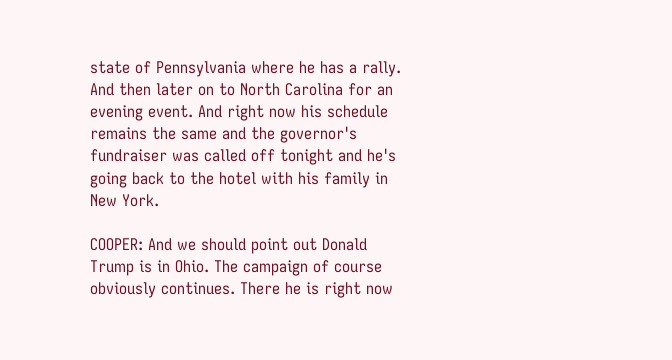state of Pennsylvania where he has a rally. And then later on to North Carolina for an evening event. And right now his schedule remains the same and the governor's fundraiser was called off tonight and he's going back to the hotel with his family in New York.

COOPER: And we should point out Donald Trump is in Ohio. The campaign of course obviously continues. There he is right now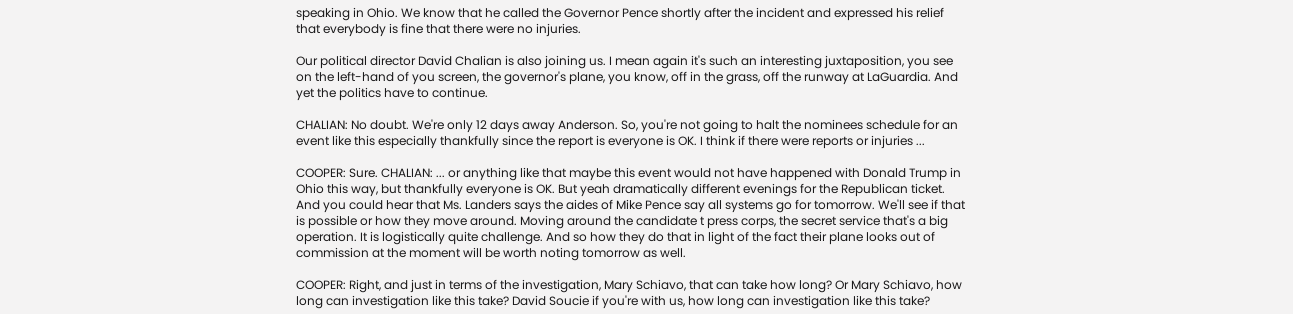speaking in Ohio. We know that he called the Governor Pence shortly after the incident and expressed his relief that everybody is fine that there were no injuries.

Our political director David Chalian is also joining us. I mean again it's such an interesting juxtaposition, you see on the left-hand of you screen, the governor's plane, you know, off in the grass, off the runway at LaGuardia. And yet the politics have to continue.

CHALIAN: No doubt. We're only 12 days away Anderson. So, you're not going to halt the nominees schedule for an event like this especially thankfully since the report is everyone is OK. I think if there were reports or injuries ...

COOPER: Sure. CHALIAN: ... or anything like that maybe this event would not have happened with Donald Trump in Ohio this way, but thankfully everyone is OK. But yeah dramatically different evenings for the Republican ticket. And you could hear that Ms. Landers says the aides of Mike Pence say all systems go for tomorrow. We'll see if that is possible or how they move around. Moving around the candidate t press corps, the secret service that's a big operation. It is logistically quite challenge. And so how they do that in light of the fact their plane looks out of commission at the moment will be worth noting tomorrow as well.

COOPER: Right, and just in terms of the investigation, Mary Schiavo, that can take how long? Or Mary Schiavo, how long can investigation like this take? David Soucie if you're with us, how long can investigation like this take?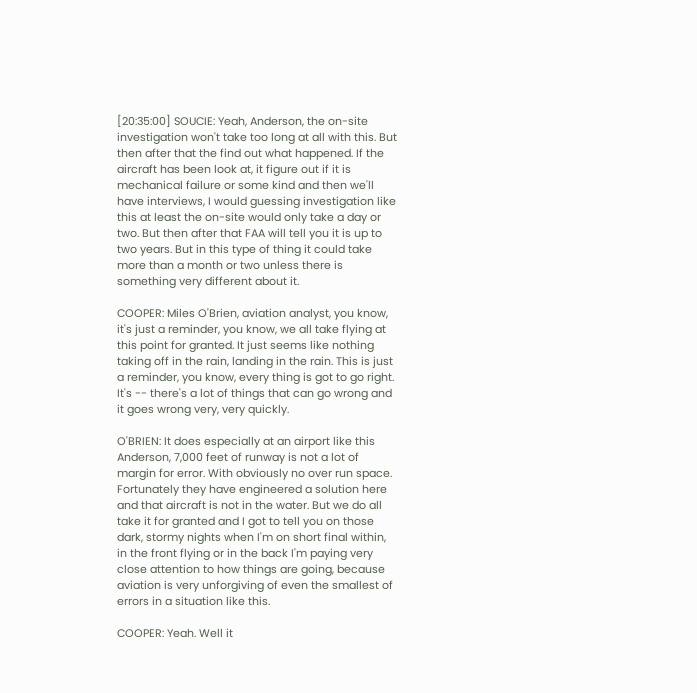[20:35:00] SOUCIE: Yeah, Anderson, the on-site investigation won't take too long at all with this. But then after that the find out what happened. If the aircraft has been look at, it figure out if it is mechanical failure or some kind and then we'll have interviews, I would guessing investigation like this at least the on-site would only take a day or two. But then after that FAA will tell you it is up to two years. But in this type of thing it could take more than a month or two unless there is something very different about it.

COOPER: Miles O'Brien, aviation analyst, you know, it's just a reminder, you know, we all take flying at this point for granted. It just seems like nothing taking off in the rain, landing in the rain. This is just a reminder, you know, every thing is got to go right. It's -- there's a lot of things that can go wrong and it goes wrong very, very quickly.

O'BRIEN: It does especially at an airport like this Anderson, 7,000 feet of runway is not a lot of margin for error. With obviously no over run space. Fortunately they have engineered a solution here and that aircraft is not in the water. But we do all take it for granted and I got to tell you on those dark, stormy nights when I'm on short final within, in the front flying or in the back I'm paying very close attention to how things are going, because aviation is very unforgiving of even the smallest of errors in a situation like this.

COOPER: Yeah. Well it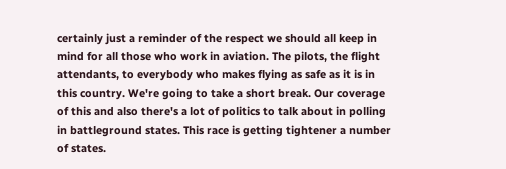certainly just a reminder of the respect we should all keep in mind for all those who work in aviation. The pilots, the flight attendants, to everybody who makes flying as safe as it is in this country. We're going to take a short break. Our coverage of this and also there's a lot of politics to talk about in polling in battleground states. This race is getting tightener a number of states.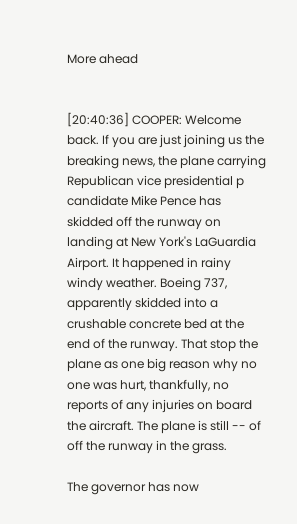More ahead


[20:40:36] COOPER: Welcome back. If you are just joining us the breaking news, the plane carrying Republican vice presidential p candidate Mike Pence has skidded off the runway on landing at New York's LaGuardia Airport. It happened in rainy windy weather. Boeing 737, apparently skidded into a crushable concrete bed at the end of the runway. That stop the plane as one big reason why no one was hurt, thankfully, no reports of any injuries on board the aircraft. The plane is still -- of off the runway in the grass.

The governor has now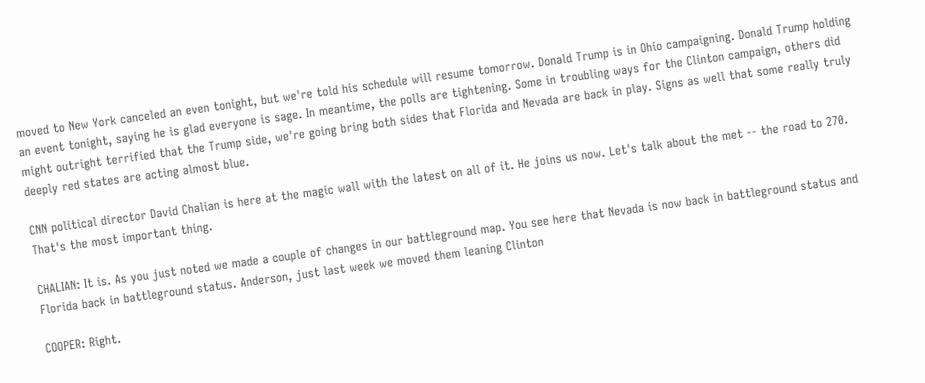moved to New York canceled an even tonight, but we're told his schedule will resume tomorrow. Donald Trump is in Ohio campaigning. Donald Trump holding an event tonight, saying he is glad everyone is sage. In meantime, the polls are tightening. Some in troubling ways for the Clinton campaign, others did might outright terrified that the Trump side, we're going bring both sides that Florida and Nevada are back in play. Signs as well that some really truly deeply red states are acting almost blue.

CNN political director David Chalian is here at the magic wall with the latest on all of it. He joins us now. Let's talk about the met -- the road to 270. That's the most important thing.

CHALIAN: It is. As you just noted we made a couple of changes in our battleground map. You see here that Nevada is now back in battleground status and Florida back in battleground status. Anderson, just last week we moved them leaning Clinton

COOPER: Right.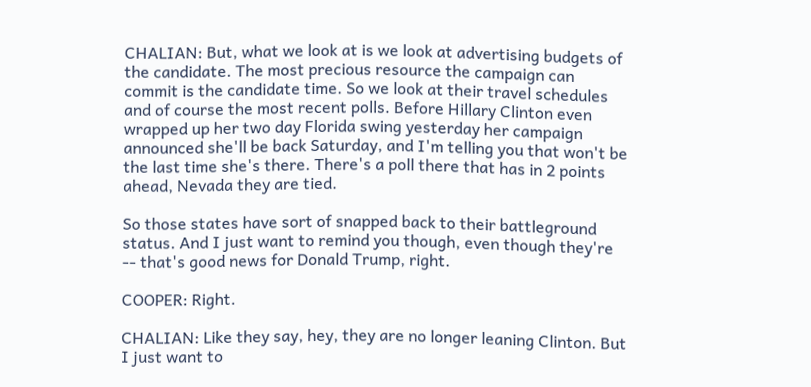CHALIAN: But, what we look at is we look at advertising budgets of the candidate. The most precious resource the campaign can commit is the candidate time. So we look at their travel schedules and of course the most recent polls. Before Hillary Clinton even wrapped up her two day Florida swing yesterday her campaign announced she'll be back Saturday, and I'm telling you that won't be the last time she's there. There's a poll there that has in 2 points ahead, Nevada they are tied.

So those states have sort of snapped back to their battleground status. And I just want to remind you though, even though they're -- that's good news for Donald Trump, right.

COOPER: Right.

CHALIAN: Like they say, hey, they are no longer leaning Clinton. But I just want to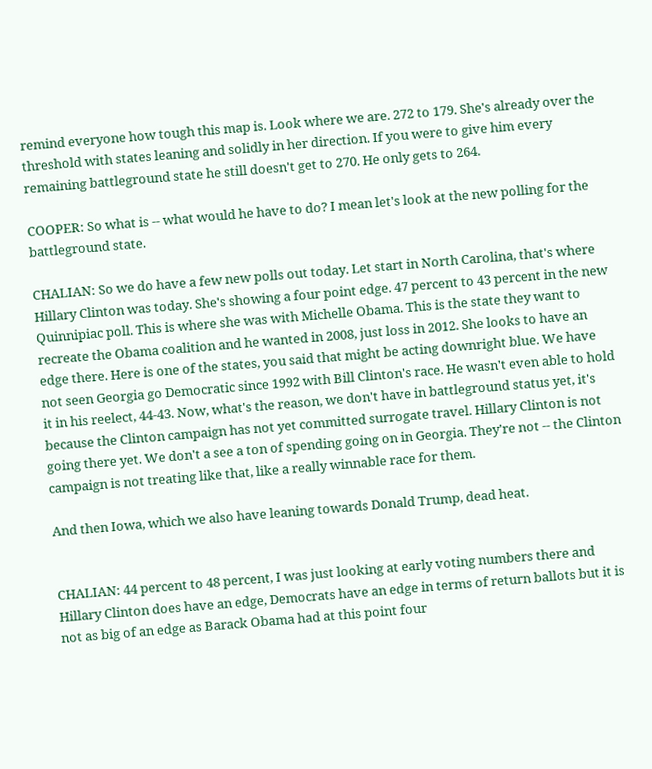remind everyone how tough this map is. Look where we are. 272 to 179. She's already over the threshold with states leaning and solidly in her direction. If you were to give him every remaining battleground state he still doesn't get to 270. He only gets to 264.

COOPER: So what is -- what would he have to do? I mean let's look at the new polling for the battleground state.

CHALIAN: So we do have a few new polls out today. Let start in North Carolina, that's where Hillary Clinton was today. She's showing a four point edge. 47 percent to 43 percent in the new Quinnipiac poll. This is where she was with Michelle Obama. This is the state they want to recreate the Obama coalition and he wanted in 2008, just loss in 2012. She looks to have an edge there. Here is one of the states, you said that might be acting downright blue. We have not seen Georgia go Democratic since 1992 with Bill Clinton's race. He wasn't even able to hold it in his reelect, 44-43. Now, what's the reason, we don't have in battleground status yet, it's because the Clinton campaign has not yet committed surrogate travel. Hillary Clinton is not going there yet. We don't a see a ton of spending going on in Georgia. They're not -- the Clinton campaign is not treating like that, like a really winnable race for them.

And then Iowa, which we also have leaning towards Donald Trump, dead heat.


CHALIAN: 44 percent to 48 percent, I was just looking at early voting numbers there and Hillary Clinton does have an edge, Democrats have an edge in terms of return ballots but it is not as big of an edge as Barack Obama had at this point four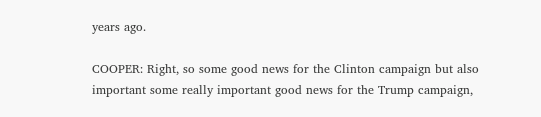years ago.

COOPER: Right, so some good news for the Clinton campaign but also important some really important good news for the Trump campaign,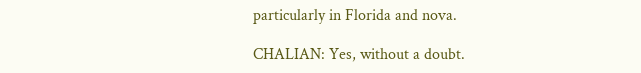particularly in Florida and nova.

CHALIAN: Yes, without a doubt.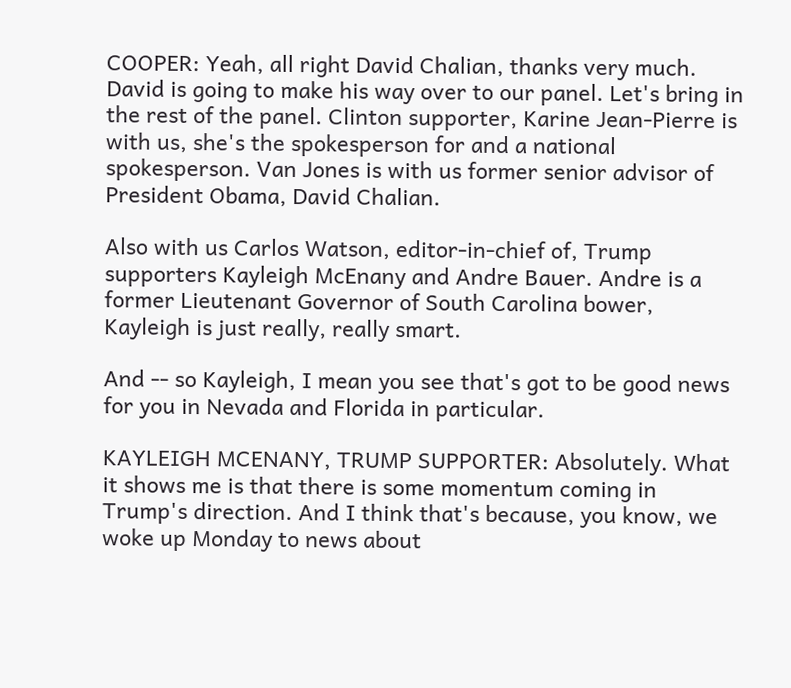COOPER: Yeah, all right David Chalian, thanks very much. David is going to make his way over to our panel. Let's bring in the rest of the panel. Clinton supporter, Karine Jean-Pierre is with us, she's the spokesperson for and a national spokesperson. Van Jones is with us former senior advisor of President Obama, David Chalian.

Also with us Carlos Watson, editor-in-chief of, Trump supporters Kayleigh McEnany and Andre Bauer. Andre is a former Lieutenant Governor of South Carolina bower, Kayleigh is just really, really smart.

And -- so Kayleigh, I mean you see that's got to be good news for you in Nevada and Florida in particular.

KAYLEIGH MCENANY, TRUMP SUPPORTER: Absolutely. What it shows me is that there is some momentum coming in Trump's direction. And I think that's because, you know, we woke up Monday to news about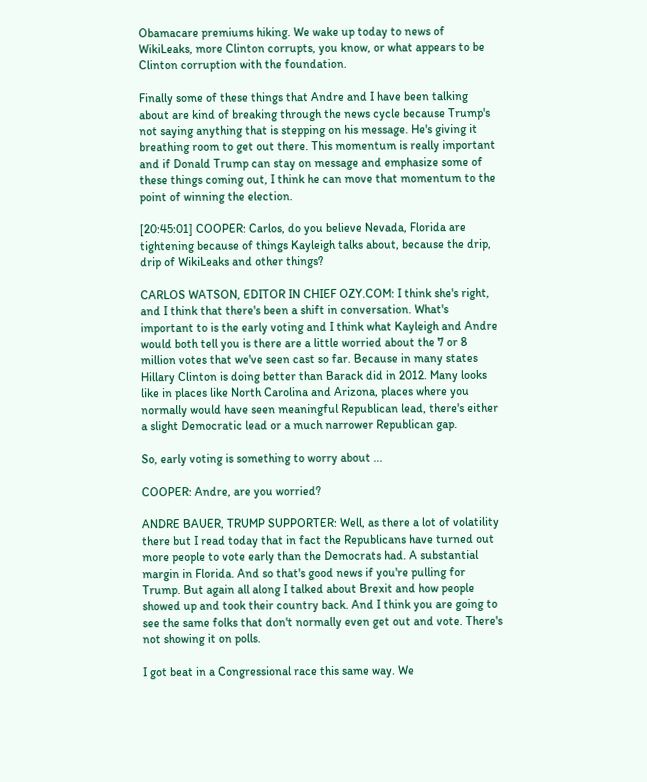Obamacare premiums hiking. We wake up today to news of WikiLeaks, more Clinton corrupts, you know, or what appears to be Clinton corruption with the foundation.

Finally some of these things that Andre and I have been talking about are kind of breaking through the news cycle because Trump's not saying anything that is stepping on his message. He's giving it breathing room to get out there. This momentum is really important and if Donald Trump can stay on message and emphasize some of these things coming out, I think he can move that momentum to the point of winning the election.

[20:45:01] COOPER: Carlos, do you believe Nevada, Florida are tightening because of things Kayleigh talks about, because the drip, drip of WikiLeaks and other things?

CARLOS WATSON, EDITOR IN CHIEF OZY.COM: I think she's right, and I think that there's been a shift in conversation. What's important to is the early voting and I think what Kayleigh and Andre would both tell you is there are a little worried about the 7 or 8 million votes that we've seen cast so far. Because in many states Hillary Clinton is doing better than Barack did in 2012. Many looks like in places like North Carolina and Arizona, places where you normally would have seen meaningful Republican lead, there's either a slight Democratic lead or a much narrower Republican gap.

So, early voting is something to worry about ...

COOPER: Andre, are you worried?

ANDRE BAUER, TRUMP SUPPORTER: Well, as there a lot of volatility there but I read today that in fact the Republicans have turned out more people to vote early than the Democrats had. A substantial margin in Florida. And so that's good news if you're pulling for Trump. But again all along I talked about Brexit and how people showed up and took their country back. And I think you are going to see the same folks that don't normally even get out and vote. There's not showing it on polls.

I got beat in a Congressional race this same way. We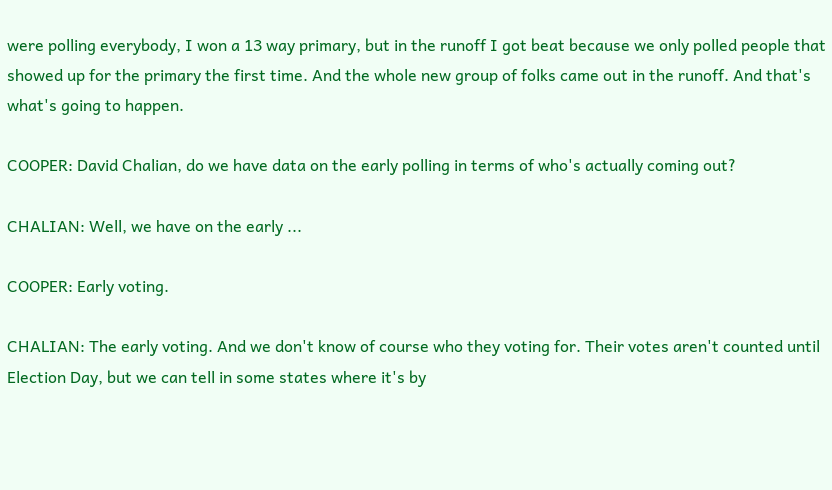were polling everybody, I won a 13 way primary, but in the runoff I got beat because we only polled people that showed up for the primary the first time. And the whole new group of folks came out in the runoff. And that's what's going to happen.

COOPER: David Chalian, do we have data on the early polling in terms of who's actually coming out?

CHALIAN: Well, we have on the early ...

COOPER: Early voting.

CHALIAN: The early voting. And we don't know of course who they voting for. Their votes aren't counted until Election Day, but we can tell in some states where it's by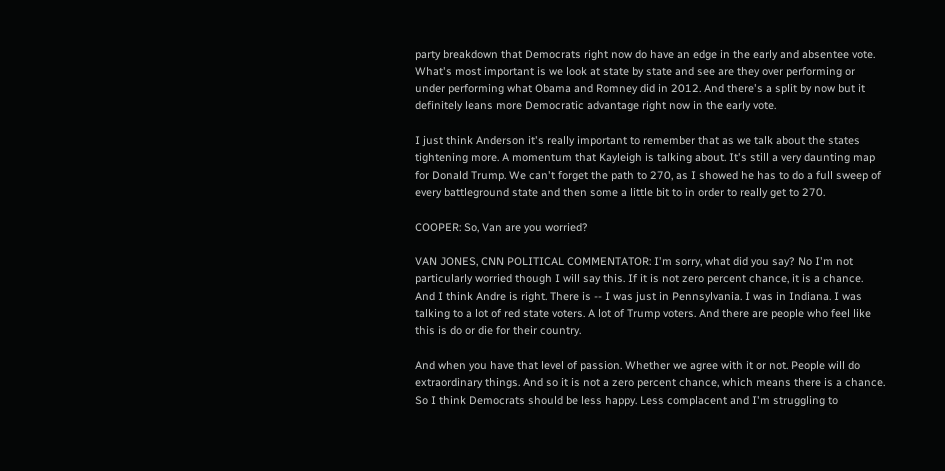party breakdown that Democrats right now do have an edge in the early and absentee vote. What's most important is we look at state by state and see are they over performing or under performing what Obama and Romney did in 2012. And there's a split by now but it definitely leans more Democratic advantage right now in the early vote.

I just think Anderson it's really important to remember that as we talk about the states tightening more. A momentum that Kayleigh is talking about. It's still a very daunting map for Donald Trump. We can't forget the path to 270, as I showed he has to do a full sweep of every battleground state and then some a little bit to in order to really get to 270.

COOPER: So, Van are you worried?

VAN JONES, CNN POLITICAL COMMENTATOR: I'm sorry, what did you say? No I'm not particularly worried though I will say this. If it is not zero percent chance, it is a chance. And I think Andre is right. There is -- I was just in Pennsylvania. I was in Indiana. I was talking to a lot of red state voters. A lot of Trump voters. And there are people who feel like this is do or die for their country.

And when you have that level of passion. Whether we agree with it or not. People will do extraordinary things. And so it is not a zero percent chance, which means there is a chance. So I think Democrats should be less happy. Less complacent and I'm struggling to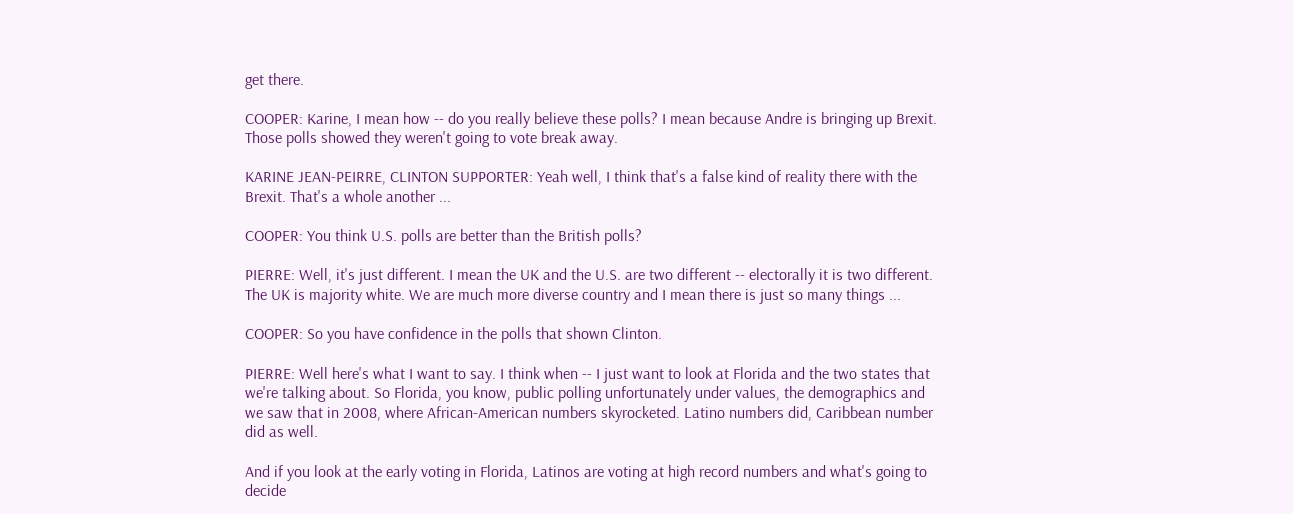get there.

COOPER: Karine, I mean how -- do you really believe these polls? I mean because Andre is bringing up Brexit. Those polls showed they weren't going to vote break away.

KARINE JEAN-PEIRRE, CLINTON SUPPORTER: Yeah well, I think that's a false kind of reality there with the Brexit. That's a whole another ...

COOPER: You think U.S. polls are better than the British polls?

PIERRE: Well, it's just different. I mean the UK and the U.S. are two different -- electorally it is two different. The UK is majority white. We are much more diverse country and I mean there is just so many things ...

COOPER: So you have confidence in the polls that shown Clinton.

PIERRE: Well here's what I want to say. I think when -- I just want to look at Florida and the two states that we're talking about. So Florida, you know, public polling unfortunately under values, the demographics and we saw that in 2008, where African-American numbers skyrocketed. Latino numbers did, Caribbean number did as well.

And if you look at the early voting in Florida, Latinos are voting at high record numbers and what's going to decide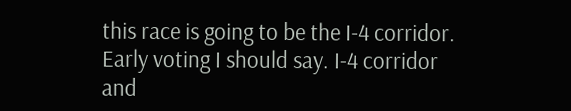this race is going to be the I-4 corridor. Early voting I should say. I-4 corridor and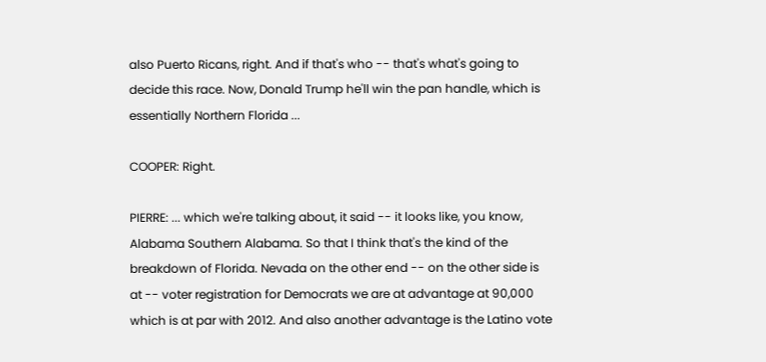also Puerto Ricans, right. And if that's who -- that's what's going to decide this race. Now, Donald Trump he'll win the pan handle, which is essentially Northern Florida ...

COOPER: Right.

PIERRE: ... which we're talking about, it said -- it looks like, you know, Alabama Southern Alabama. So that I think that's the kind of the breakdown of Florida. Nevada on the other end -- on the other side is at -- voter registration for Democrats we are at advantage at 90,000 which is at par with 2012. And also another advantage is the Latino vote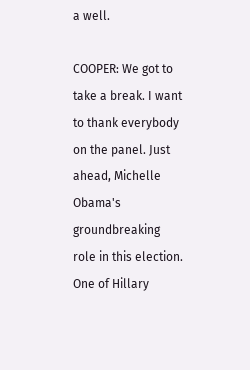a well.

COOPER: We got to take a break. I want to thank everybody on the panel. Just ahead, Michelle Obama's groundbreaking role in this election. One of Hillary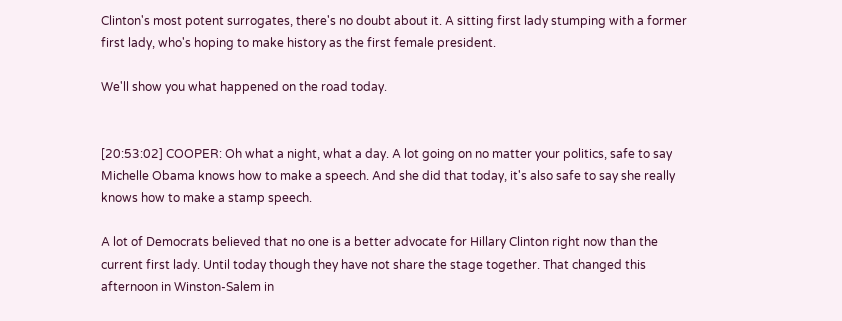Clinton's most potent surrogates, there's no doubt about it. A sitting first lady stumping with a former first lady, who's hoping to make history as the first female president.

We'll show you what happened on the road today.


[20:53:02] COOPER: Oh what a night, what a day. A lot going on no matter your politics, safe to say Michelle Obama knows how to make a speech. And she did that today, it's also safe to say she really knows how to make a stamp speech.

A lot of Democrats believed that no one is a better advocate for Hillary Clinton right now than the current first lady. Until today though they have not share the stage together. That changed this afternoon in Winston-Salem in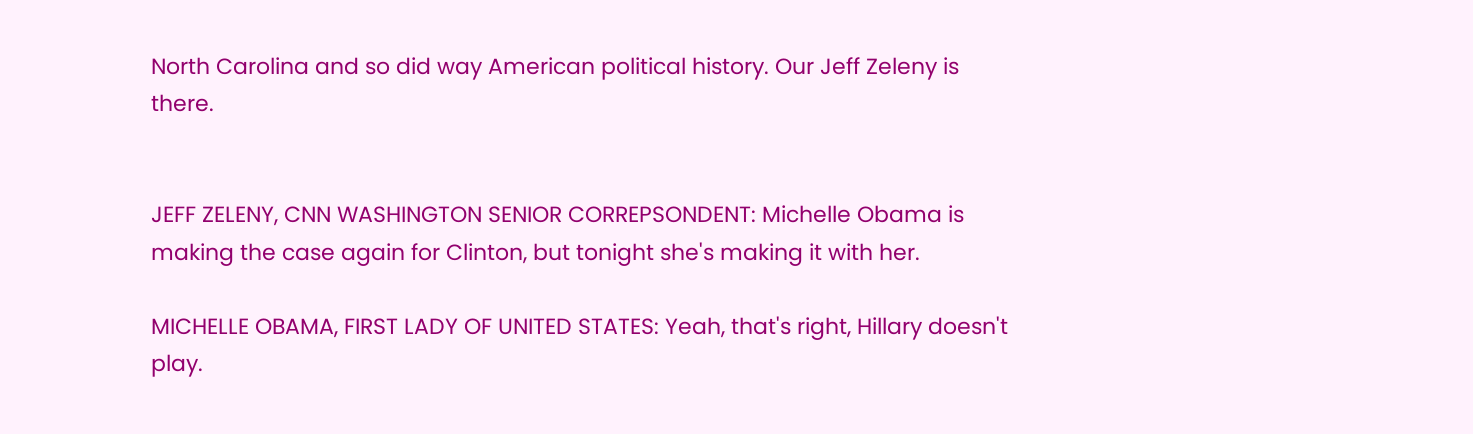North Carolina and so did way American political history. Our Jeff Zeleny is there.


JEFF ZELENY, CNN WASHINGTON SENIOR CORREPSONDENT: Michelle Obama is making the case again for Clinton, but tonight she's making it with her.

MICHELLE OBAMA, FIRST LADY OF UNITED STATES: Yeah, that's right, Hillary doesn't play.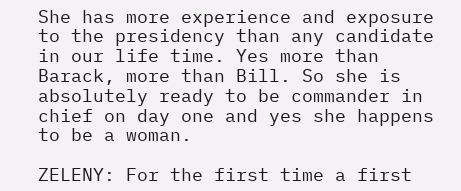She has more experience and exposure to the presidency than any candidate in our life time. Yes more than Barack, more than Bill. So she is absolutely ready to be commander in chief on day one and yes she happens to be a woman.

ZELENY: For the first time a first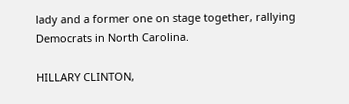lady and a former one on stage together, rallying Democrats in North Carolina.

HILLARY CLINTON,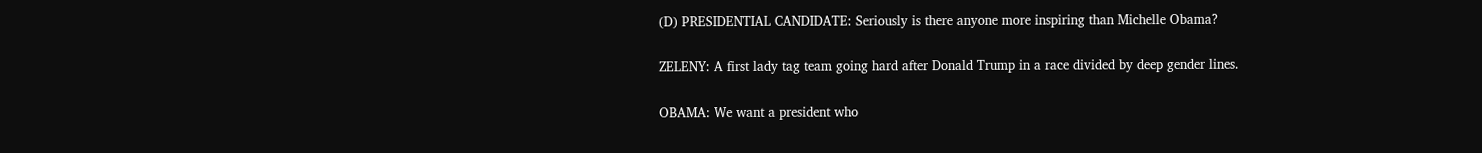(D) PRESIDENTIAL CANDIDATE: Seriously is there anyone more inspiring than Michelle Obama?

ZELENY: A first lady tag team going hard after Donald Trump in a race divided by deep gender lines.

OBAMA: We want a president who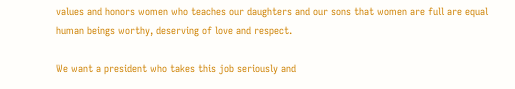values and honors women who teaches our daughters and our sons that women are full are equal human beings worthy, deserving of love and respect.

We want a president who takes this job seriously and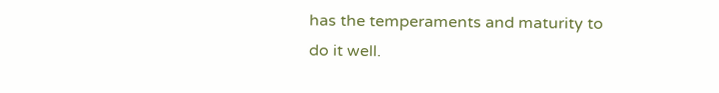has the temperaments and maturity to do it well.